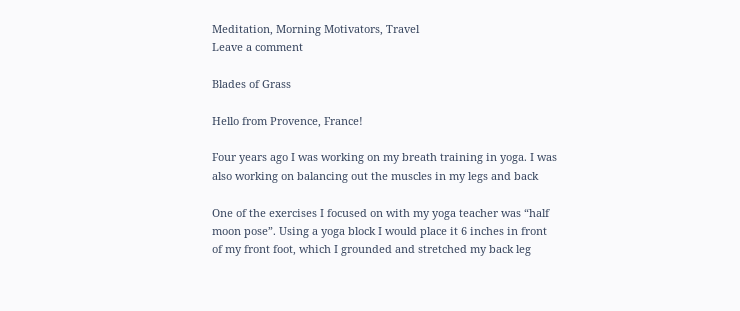Meditation, Morning Motivators, Travel
Leave a comment

Blades of Grass

Hello from Provence, France!

Four years ago I was working on my breath training in yoga. I was
also working on balancing out the muscles in my legs and back

One of the exercises I focused on with my yoga teacher was “half
moon pose”. Using a yoga block I would place it 6 inches in front
of my front foot, which I grounded and stretched my back leg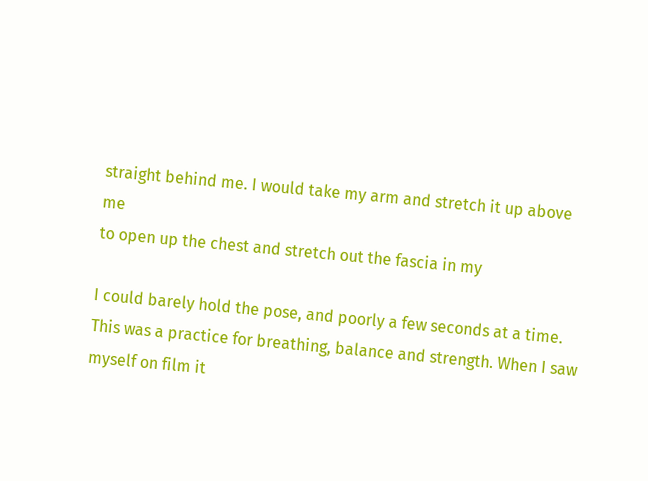straight behind me. I would take my arm and stretch it up above me
to open up the chest and stretch out the fascia in my

I could barely hold the pose, and poorly a few seconds at a time.
This was a practice for breathing, balance and strength. When I saw
myself on film it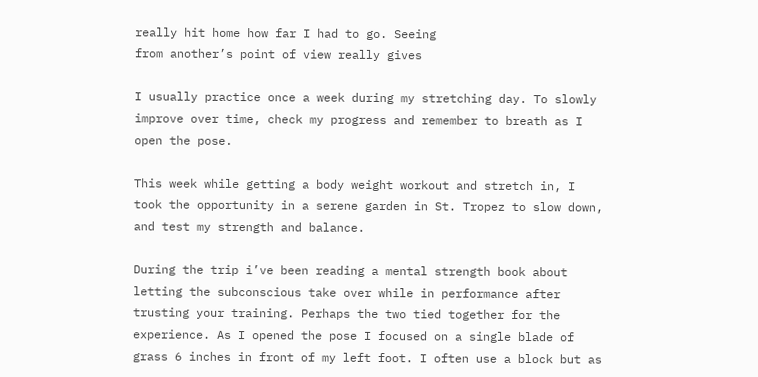really hit home how far I had to go. Seeing
from another’s point of view really gives

I usually practice once a week during my stretching day. To slowly
improve over time, check my progress and remember to breath as I
open the pose.

This week while getting a body weight workout and stretch in, I
took the opportunity in a serene garden in St. Tropez to slow down,
and test my strength and balance.

During the trip i’ve been reading a mental strength book about
letting the subconscious take over while in performance after
trusting your training. Perhaps the two tied together for the
experience. As I opened the pose I focused on a single blade of
grass 6 inches in front of my left foot. I often use a block but as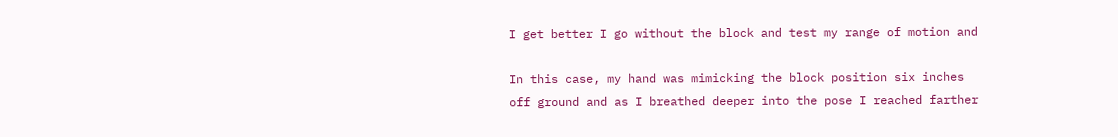I get better I go without the block and test my range of motion and

In this case, my hand was mimicking the block position six inches
off ground and as I breathed deeper into the pose I reached farther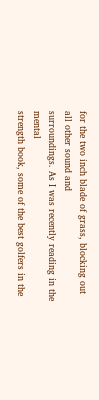for the two inch blade of grass, blocking out all other sound and
surroundings. As I was recently reading in the mental
strength book, some of the best golfers in the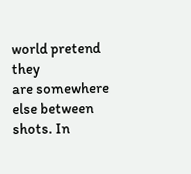world pretend they
are somewhere else between shots. In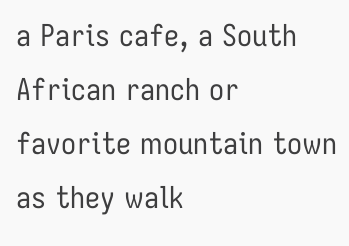a Paris cafe, a South
African ranch or favorite mountain town as they walk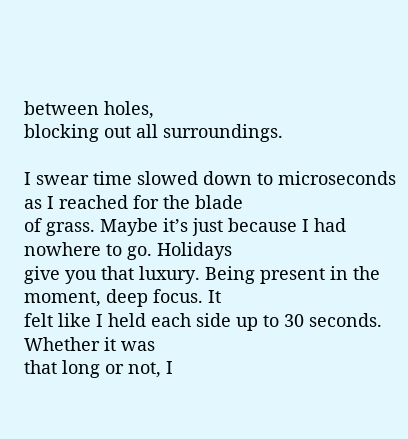between holes,
blocking out all surroundings.

I swear time slowed down to microseconds as I reached for the blade
of grass. Maybe it’s just because I had nowhere to go. Holidays
give you that luxury. Being present in the moment, deep focus. It
felt like I held each side up to 30 seconds. Whether it was
that long or not, I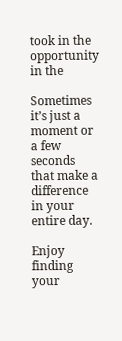took in the opportunity in the

Sometimes it’s just a moment or a few seconds that make a
difference in your entire day.

Enjoy finding your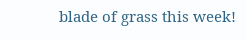blade of grass this week!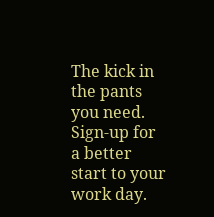The kick in the pants you need. Sign-up for a better start to your work day.